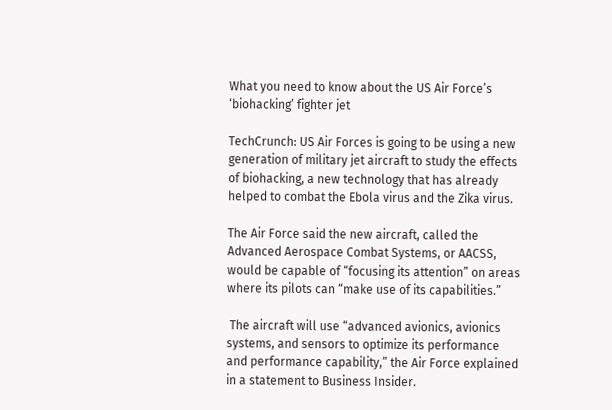What you need to know about the US Air Force’s ‘biohacking’ fighter jet

TechCrunch: US Air Forces is going to be using a new generation of military jet aircraft to study the effects of biohacking, a new technology that has already helped to combat the Ebola virus and the Zika virus.

The Air Force said the new aircraft, called the Advanced Aerospace Combat Systems, or AACSS, would be capable of “focusing its attention” on areas where its pilots can “make use of its capabilities.”

 The aircraft will use “advanced avionics, avionics systems, and sensors to optimize its performance and performance capability,” the Air Force explained in a statement to Business Insider.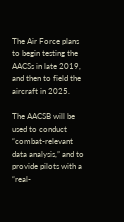The Air Force plans to begin testing the AACSs in late 2019, and then to field the aircraft in 2025.

The AACSB will be used to conduct “combat-relevant data analysis,” and to provide pilots with a “real-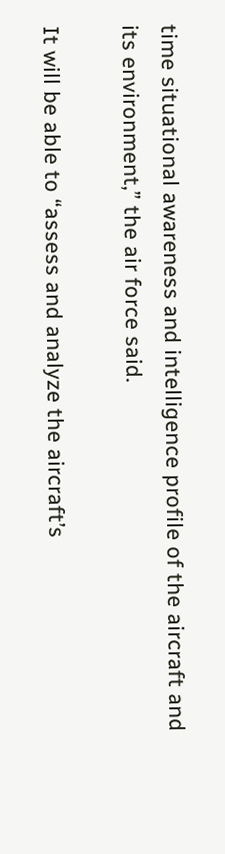time situational awareness and intelligence profile of the aircraft and its environment,” the air force said.

It will be able to “assess and analyze the aircraft’s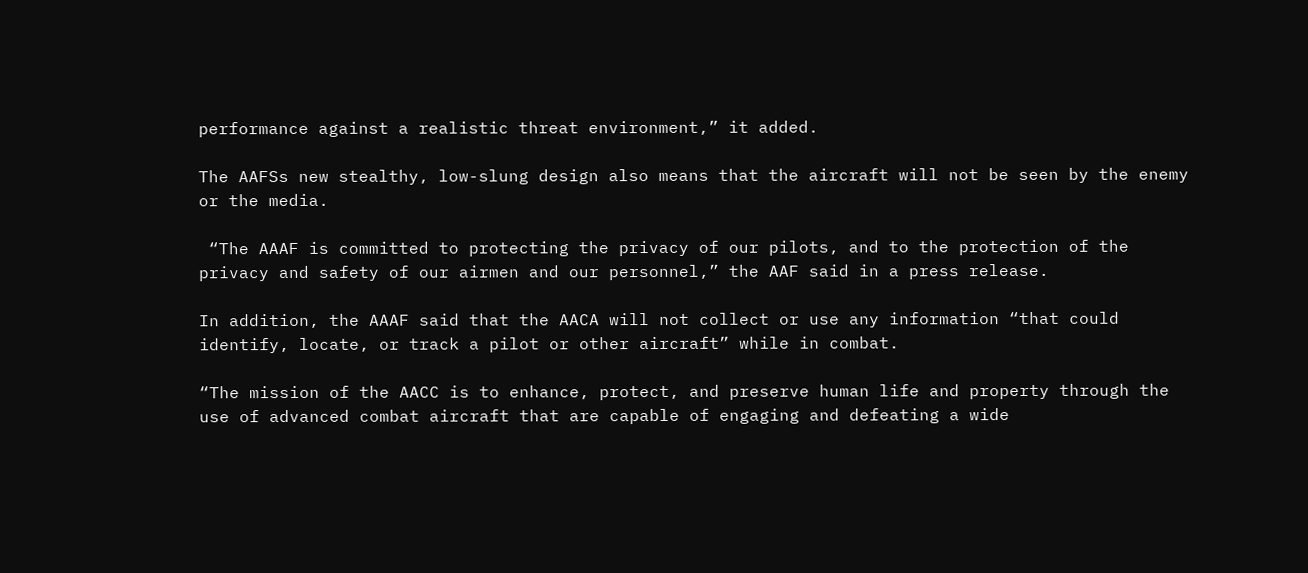performance against a realistic threat environment,” it added.

The AAFSs new stealthy, low-slung design also means that the aircraft will not be seen by the enemy or the media.

 “The AAAF is committed to protecting the privacy of our pilots, and to the protection of the privacy and safety of our airmen and our personnel,” the AAF said in a press release.

In addition, the AAAF said that the AACA will not collect or use any information “that could identify, locate, or track a pilot or other aircraft” while in combat.

“The mission of the AACC is to enhance, protect, and preserve human life and property through the use of advanced combat aircraft that are capable of engaging and defeating a wide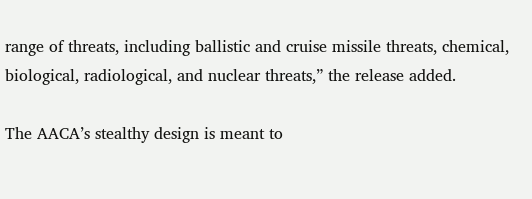range of threats, including ballistic and cruise missile threats, chemical, biological, radiological, and nuclear threats,” the release added.

The AACA’s stealthy design is meant to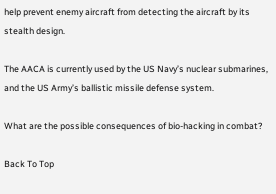help prevent enemy aircraft from detecting the aircraft by its stealth design.

The AACA is currently used by the US Navy’s nuclear submarines, and the US Army’s ballistic missile defense system.

What are the possible consequences of bio-hacking in combat?

Back To Top